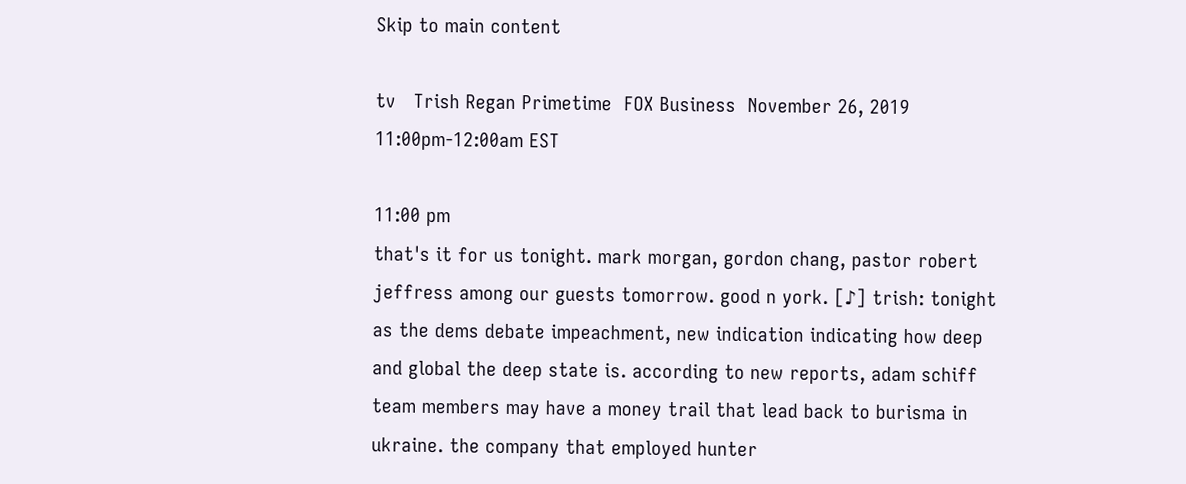Skip to main content

tv   Trish Regan Primetime  FOX Business  November 26, 2019 11:00pm-12:00am EST

11:00 pm
that's it for us tonight. mark morgan, gordon chang, pastor robert jeffress among our guests tomorrow. good n york. [♪] trish: tonight as the dems debate impeachment, new indication indicating how deep and global the deep state is. according to new reports, adam schiff team members may have a money trail that lead back to burisma in ukraine. the company that employed hunter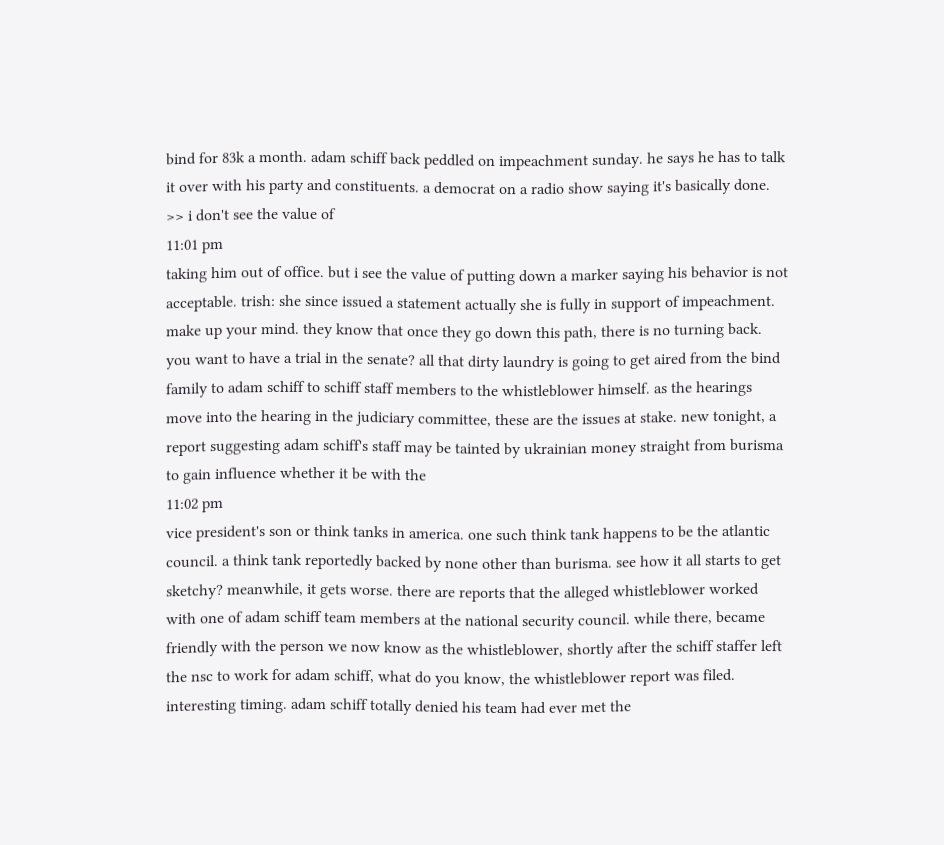bind for 83k a month. adam schiff back peddled on impeachment sunday. he says he has to talk it over with his party and constituents. a democrat on a radio show saying it's basically done. >> i don't see the value of
11:01 pm
taking him out of office. but i see the value of putting down a marker saying his behavior is not acceptable. trish: she since issued a statement actually she is fully in support of impeachment. make up your mind. they know that once they go down this path, there is no turning back. you want to have a trial in the senate? all that dirty laundry is going to get aired from the bind family to adam schiff to schiff staff members to the whistleblower himself. as the hearings move into the hearing in the judiciary committee, these are the issues at stake. new tonight, a report suggesting adam schiff's staff may be tainted by ukrainian money straight from burisma to gain influence whether it be with the
11:02 pm
vice president's son or think tanks in america. one such think tank happens to be the atlantic council. a think tank reportedly backed by none other than burisma. see how it all starts to get sketchy? meanwhile, it gets worse. there are reports that the alleged whistleblower worked with one of adam schiff team members at the national security council. while there, became friendly with the person we now know as the whistleblower, shortly after the schiff staffer left the nsc to work for adam schiff, what do you know, the whistleblower report was filed. interesting timing. adam schiff totally denied his team had ever met the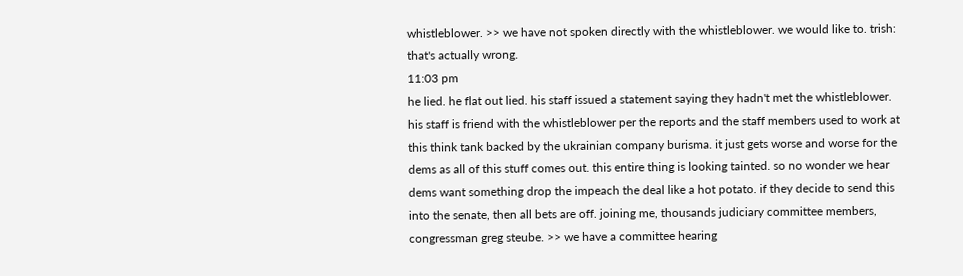whistleblower. >> we have not spoken directly with the whistleblower. we would like to. trish: that's actually wrong.
11:03 pm
he lied. he flat out lied. his staff issued a statement saying they hadn't met the whistleblower. his staff is friend with the whistleblower per the reports and the staff members used to work at this think tank backed by the ukrainian company burisma. it just gets worse and worse for the dems as all of this stuff comes out. this entire thing is looking tainted. so no wonder we hear dems want something drop the impeach the deal like a hot potato. if they decide to send this into the senate, then all bets are off. joining me, thousands judiciary committee members, congressman greg steube. >> we have a committee hearing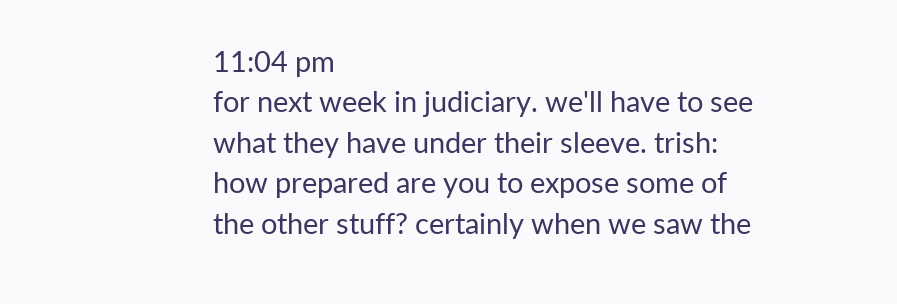11:04 pm
for next week in judiciary. we'll have to see what they have under their sleeve. trish: how prepared are you to expose some of the other stuff? certainly when we saw the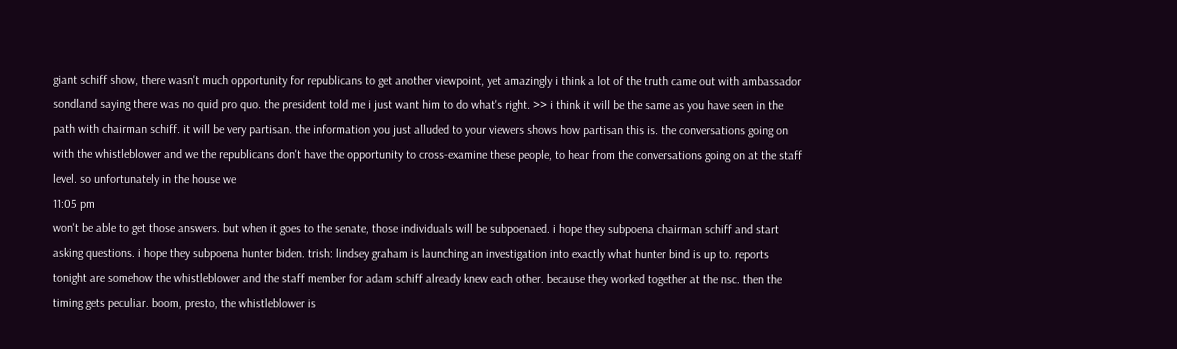giant schiff show, there wasn't much opportunity for republicans to get another viewpoint, yet amazingly i think a lot of the truth came out with ambassador sondland saying there was no quid pro quo. the president told me i just want him to do what's right. >> i think it will be the same as you have seen in the path with chairman schiff. it will be very partisan. the information you just alluded to your viewers shows how partisan this is. the conversations going on with the whistleblower and we the republicans don't have the opportunity to cross-examine these people, to hear from the conversations going on at the staff level. so unfortunately in the house we
11:05 pm
won't be able to get those answers. but when it goes to the senate, those individuals will be subpoenaed. i hope they subpoena chairman schiff and start asking questions. i hope they subpoena hunter biden. trish: lindsey graham is launching an investigation into exactly what hunter bind is up to. reports tonight are somehow the whistleblower and the staff member for adam schiff already knew each other. because they worked together at the nsc. then the timing gets peculiar. boom, presto, the whistleblower is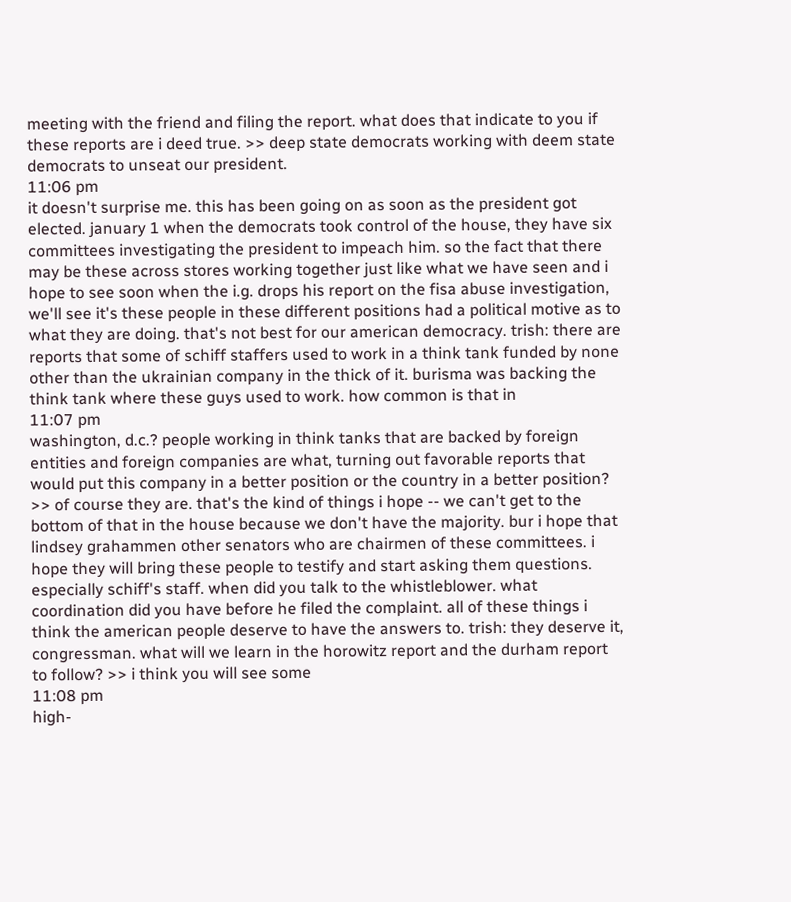meeting with the friend and filing the report. what does that indicate to you if these reports are i deed true. >> deep state democrats working with deem state democrats to unseat our president.
11:06 pm
it doesn't surprise me. this has been going on as soon as the president got elected. january 1 when the democrats took control of the house, they have six committees investigating the president to impeach him. so the fact that there may be these across stores working together just like what we have seen and i hope to see soon when the i.g. drops his report on the fisa abuse investigation, we'll see it's these people in these different positions had a political motive as to what they are doing. that's not best for our american democracy. trish: there are reports that some of schiff staffers used to work in a think tank funded by none other than the ukrainian company in the thick of it. burisma was backing the think tank where these guys used to work. how common is that in
11:07 pm
washington, d.c.? people working in think tanks that are backed by foreign entities and foreign companies are what, turning out favorable reports that would put this company in a better position or the country in a better position? >> of course they are. that's the kind of things i hope -- we can't get to the bottom of that in the house because we don't have the majority. bur i hope that lindsey grahammen other senators who are chairmen of these committees. i hope they will bring these people to testify and start asking them questions. especially schiff's staff. when did you talk to the whistleblower. what coordination did you have before he filed the complaint. all of these things i think the american people deserve to have the answers to. trish: they deserve it, congressman. what will we learn in the horowitz report and the durham report to follow? >> i think you will see some
11:08 pm
high-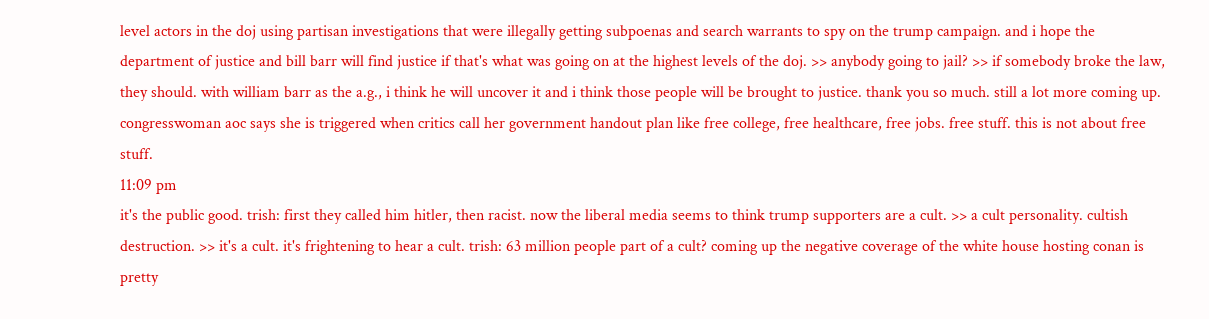level actors in the doj using partisan investigations that were illegally getting subpoenas and search warrants to spy on the trump campaign. and i hope the department of justice and bill barr will find justice if that's what was going on at the highest levels of the doj. >> anybody going to jail? >> if somebody broke the law, they should. with william barr as the a.g., i think he will uncover it and i think those people will be brought to justice. thank you so much. still a lot more coming up. congresswoman aoc says she is triggered when critics call her government handout plan like free college, free healthcare, free jobs. free stuff. this is not about free stuff.
11:09 pm
it's the public good. trish: first they called him hitler, then racist. now the liberal media seems to think trump supporters are a cult. >> a cult personality. cultish destruction. >> it's a cult. it's frightening to hear a cult. trish: 63 million people part of a cult? coming up the negative coverage of the white house hosting conan is pretty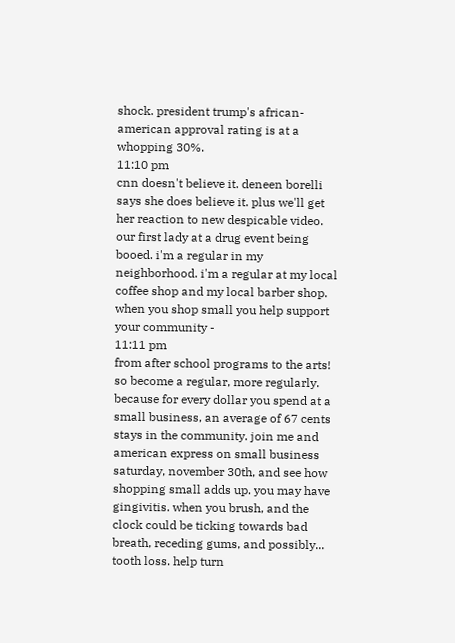shock. president trump's african-american approval rating is at a whopping 30%.
11:10 pm
cnn doesn't believe it. deneen borelli says she does believe it. plus we'll get her reaction to new despicable video. our first lady at a drug event being booed. i'm a regular in my neighborhood. i'm a regular at my local coffee shop and my local barber shop. when you shop small you help support your community -
11:11 pm
from after school programs to the arts! so become a regular, more regularly. because for every dollar you spend at a small business, an average of 67 cents stays in the community. join me and american express on small business saturday, november 30th, and see how shopping small adds up. you may have gingivitis. when you brush, and the clock could be ticking towards bad breath, receding gums, and possibly... tooth loss. help turn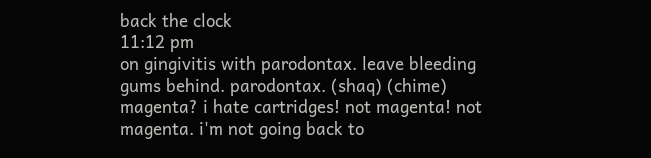back the clock
11:12 pm
on gingivitis with parodontax. leave bleeding gums behind. parodontax. (shaq) (chime) magenta? i hate cartridges! not magenta! not magenta. i'm not going back to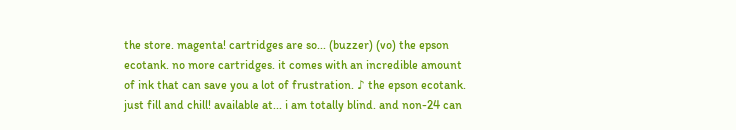the store. magenta! cartridges are so... (buzzer) (vo) the epson ecotank. no more cartridges. it comes with an incredible amount of ink that can save you a lot of frustration. ♪ the epson ecotank. just fill and chill! available at... i am totally blind. and non-24 can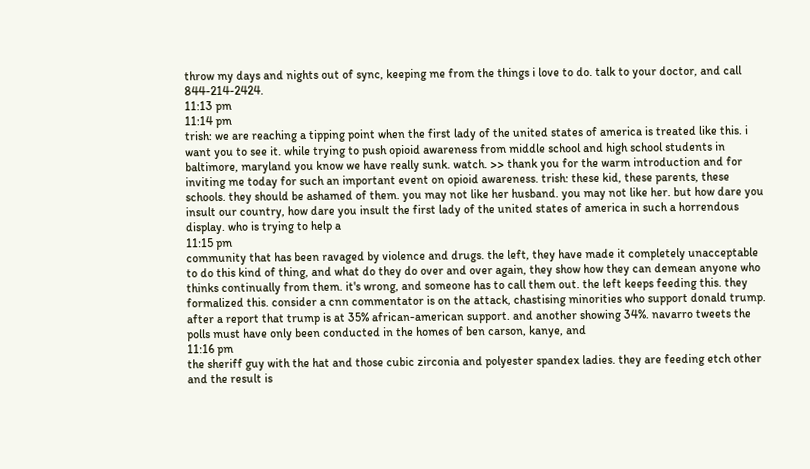throw my days and nights out of sync, keeping me from the things i love to do. talk to your doctor, and call 844-214-2424.
11:13 pm
11:14 pm
trish: we are reaching a tipping point when the first lady of the united states of america is treated like this. i want you to see it. while trying to push opioid awareness from middle school and high school students in baltimore, maryland you know we have really sunk. watch. >> thank you for the warm introduction and for inviting me today for such an important event on opioid awareness. trish: these kid, these parents, these schools. they should be ashamed of them. you may not like her husband. you may not like her. but how dare you insult our country, how dare you insult the first lady of the united states of america in such a horrendous display. who is trying to help a
11:15 pm
community that has been ravaged by violence and drugs. the left, they have made it completely unacceptable to do this kind of thing, and what do they do over and over again, they show how they can demean anyone who thinks continually from them. it's wrong, and someone has to call them out. the left keeps feeding this. they formalized this. consider a cnn commentator is on the attack, chastising minorities who support donald trump. after a report that trump is at 35% african-american support. and another showing 34%. navarro tweets the polls must have only been conducted in the homes of ben carson, kanye, and
11:16 pm
the sheriff guy with the hat and those cubic zirconia and polyester spandex ladies. they are feeding etch other and the result is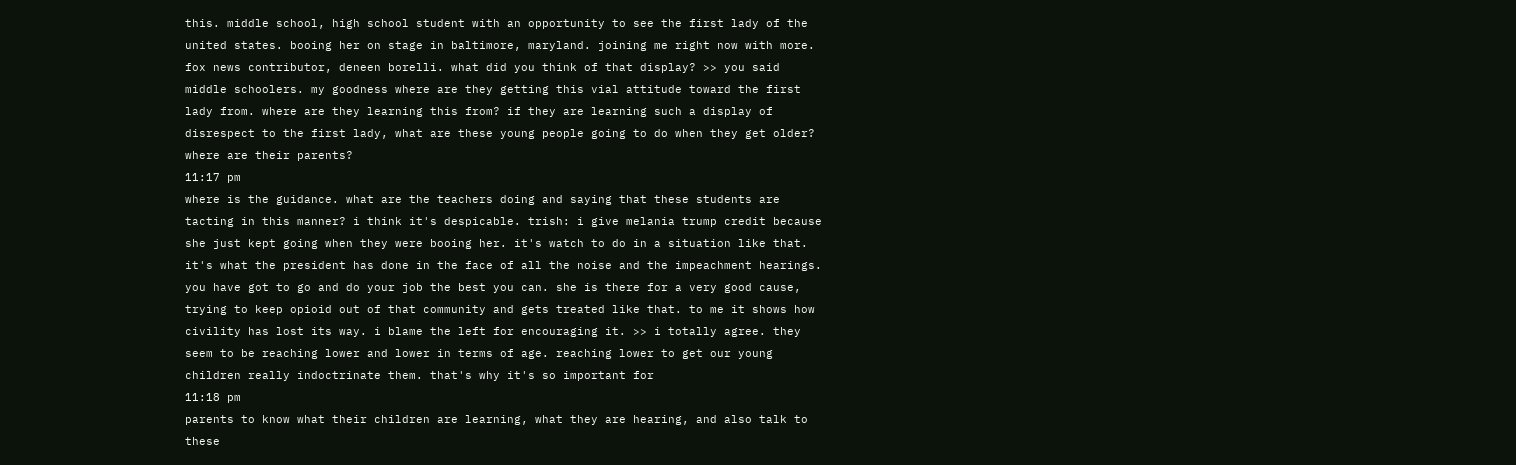this. middle school, high school student with an opportunity to see the first lady of the united states. booing her on stage in baltimore, maryland. joining me right now with more. fox news contributor, deneen borelli. what did you think of that display? >> you said middle schoolers. my goodness where are they getting this vial attitude toward the first lady from. where are they learning this from? if they are learning such a display of disrespect to the first lady, what are these young people going to do when they get older? where are their parents?
11:17 pm
where is the guidance. what are the teachers doing and saying that these students are tacting in this manner? i think it's despicable. trish: i give melania trump credit because she just kept going when they were booing her. it's watch to do in a situation like that. it's what the president has done in the face of all the noise and the impeachment hearings. you have got to go and do your job the best you can. she is there for a very good cause, trying to keep opioid out of that community and gets treated like that. to me it shows how civility has lost its way. i blame the left for encouraging it. >> i totally agree. they seem to be reaching lower and lower in terms of age. reaching lower to get our young children really indoctrinate them. that's why it's so important for
11:18 pm
parents to know what their children are learning, what they are hearing, and also talk to these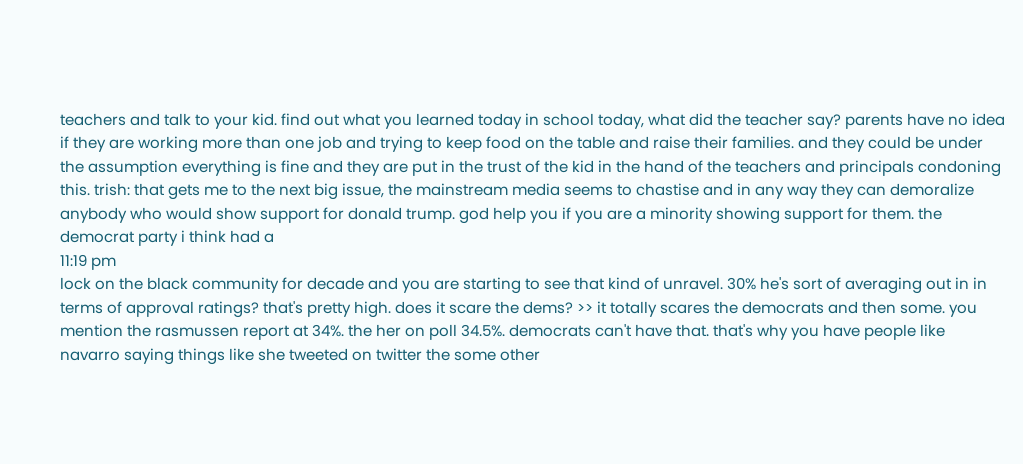teachers and talk to your kid. find out what you learned today in school today, what did the teacher say? parents have no idea if they are working more than one job and trying to keep food on the table and raise their families. and they could be under the assumption everything is fine and they are put in the trust of the kid in the hand of the teachers and principals condoning this. trish: that gets me to the next big issue, the mainstream media seems to chastise and in any way they can demoralize anybody who would show support for donald trump. god help you if you are a minority showing support for them. the democrat party i think had a
11:19 pm
lock on the black community for decade and you are starting to see that kind of unravel. 30% he's sort of averaging out in in terms of approval ratings? that's pretty high. does it scare the dems? >> it totally scares the democrats and then some. you mention the rasmussen report at 34%. the her on poll 34.5%. democrats can't have that. that's why you have people like navarro saying things like she tweeted on twitter the some other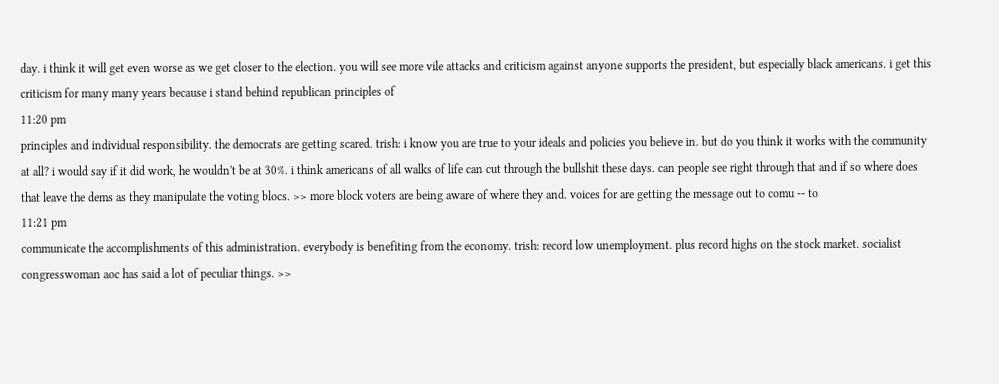day. i think it will get even worse as we get closer to the election. you will see more vile attacks and criticism against anyone supports the president, but especially black americans. i get this criticism for many many years because i stand behind republican principles of
11:20 pm
principles and individual responsibility. the democrats are getting scared. trish: i know you are true to your ideals and policies you believe in. but do you think it works with the community at all? i would say if it did work, he wouldn't be at 30%. i think americans of all walks of life can cut through the bullshit these days. can people see right through that and if so where does that leave the dems as they manipulate the voting blocs. >> more block voters are being aware of where they and. voices for are getting the message out to comu -- to
11:21 pm
communicate the accomplishments of this administration. everybody is benefiting from the economy. trish: record low unemployment. plus record highs on the stock market. socialist congresswoman aoc has said a lot of peculiar things. >>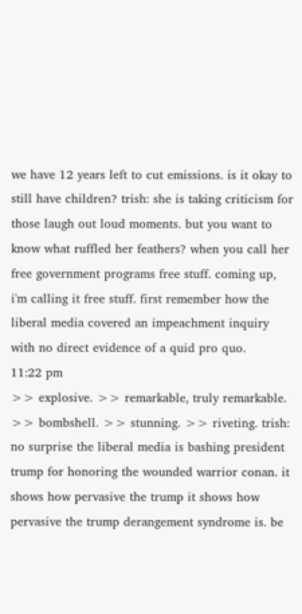we have 12 years left to cut emissions. is it okay to still have children? trish: she is taking criticism for those laugh out loud moments. but you want to know what ruffled her feathers? when you call her free government programs free stuff. coming up, i'm calling it free stuff. first remember how the liberal media covered an impeachment inquiry with no direct evidence of a quid pro quo.
11:22 pm
>> explosive. >> remarkable, truly remarkable. >> bombshell. >> stunning. >> riveting. trish: no surprise the liberal media is bashing president trump for honoring the wounded warrior conan. it shows how pervasive the trump it shows how pervasive the trump derangement syndrome is. be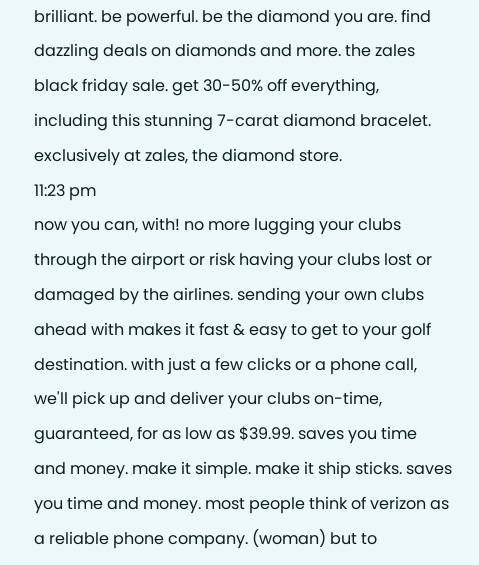brilliant. be powerful. be the diamond you are. find dazzling deals on diamonds and more. the zales black friday sale. get 30-50% off everything, including this stunning 7-carat diamond bracelet. exclusively at zales, the diamond store.
11:23 pm
now you can, with! no more lugging your clubs through the airport or risk having your clubs lost or damaged by the airlines. sending your own clubs ahead with makes it fast & easy to get to your golf destination. with just a few clicks or a phone call, we'll pick up and deliver your clubs on-time, guaranteed, for as low as $39.99. saves you time and money. make it simple. make it ship sticks. saves you time and money. most people think of verizon as a reliable phone company. (woman) but to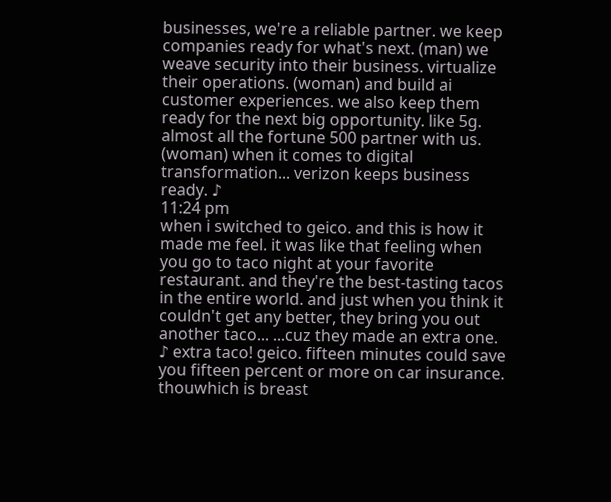businesses, we're a reliable partner. we keep companies ready for what's next. (man) we weave security into their business. virtualize their operations. (woman) and build ai customer experiences. we also keep them ready for the next big opportunity. like 5g. almost all the fortune 500 partner with us. (woman) when it comes to digital transformation... verizon keeps business ready. ♪
11:24 pm
when i switched to geico. and this is how it made me feel. it was like that feeling when you go to taco night at your favorite restaurant. and they're the best-tasting tacos in the entire world. and just when you think it couldn't get any better, they bring you out another taco... ...cuz they made an extra one. ♪ extra taco! geico. fifteen minutes could save you fifteen percent or more on car insurance. thouwhich is breast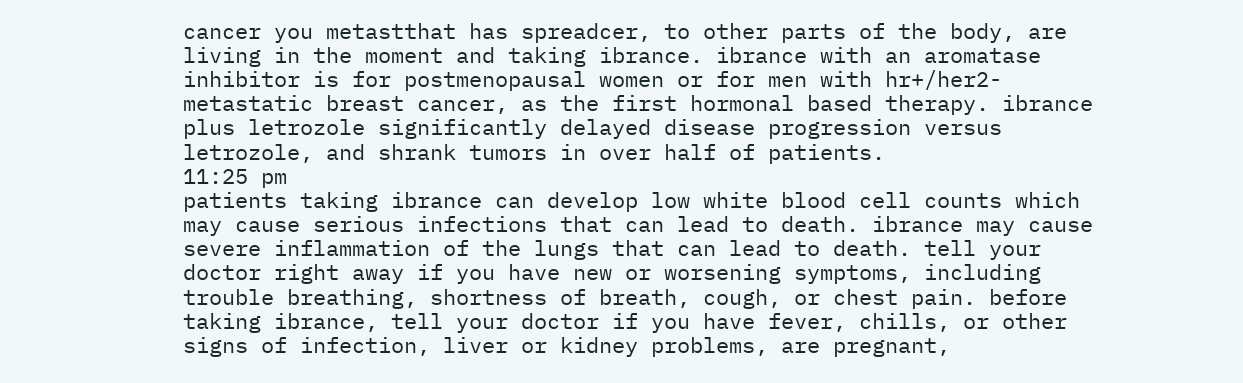cancer you metastthat has spreadcer, to other parts of the body, are living in the moment and taking ibrance. ibrance with an aromatase inhibitor is for postmenopausal women or for men with hr+/her2- metastatic breast cancer, as the first hormonal based therapy. ibrance plus letrozole significantly delayed disease progression versus letrozole, and shrank tumors in over half of patients.
11:25 pm
patients taking ibrance can develop low white blood cell counts which may cause serious infections that can lead to death. ibrance may cause severe inflammation of the lungs that can lead to death. tell your doctor right away if you have new or worsening symptoms, including trouble breathing, shortness of breath, cough, or chest pain. before taking ibrance, tell your doctor if you have fever, chills, or other signs of infection, liver or kidney problems, are pregnant,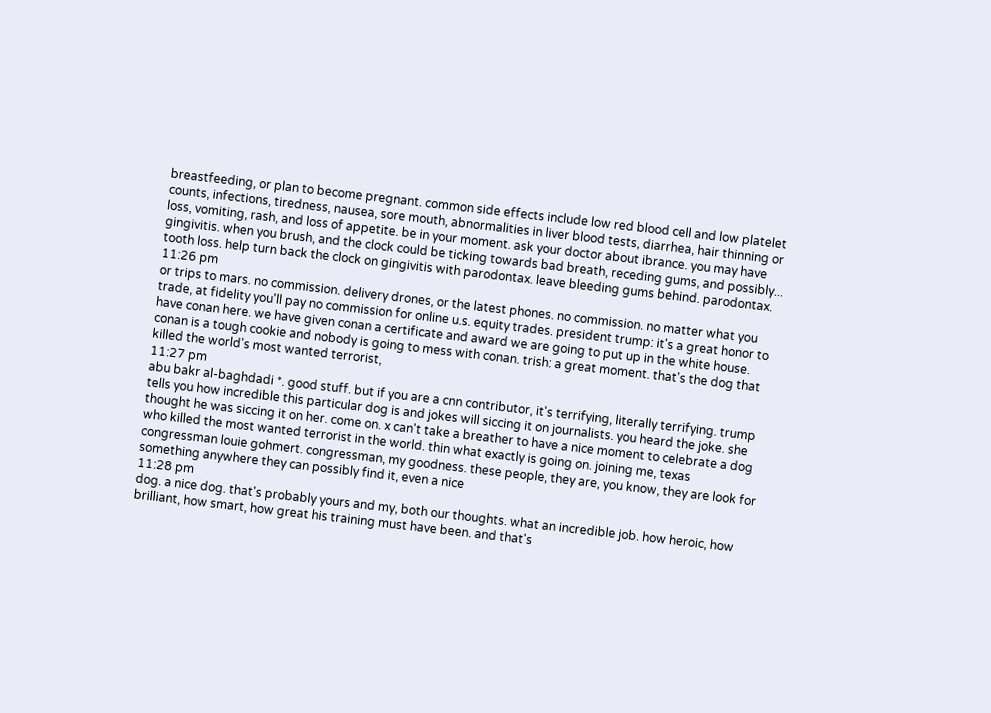breastfeeding, or plan to become pregnant. common side effects include low red blood cell and low platelet counts, infections, tiredness, nausea, sore mouth, abnormalities in liver blood tests, diarrhea, hair thinning or loss, vomiting, rash, and loss of appetite. be in your moment. ask your doctor about ibrance. you may have gingivitis. when you brush, and the clock could be ticking towards bad breath, receding gums, and possibly... tooth loss. help turn back the clock on gingivitis with parodontax. leave bleeding gums behind. parodontax.
11:26 pm
or trips to mars. no commission. delivery drones, or the latest phones. no commission. no matter what you trade, at fidelity you'll pay no commission for online u.s. equity trades. president trump: it's a great honor to have conan here. we have given conan a certificate and award we are going to put up in the white house. conan is a tough cookie and nobody is going to mess with conan. trish: a great moment. that's the dog that killed the world's most wanted terrorist,
11:27 pm
abu bakr al-baghdadi *. good stuff. but if you are a cnn contributor, it's terrifying, literally terrifying. trump tells you how incredible this particular dog is and jokes will siccing it on journalists. you heard the joke. she thought he was siccing it on her. come on. x can't take a breather to have a nice moment to celebrate a dog who killed the most wanted terrorist in the world. thin what exactly is going on. joining me, texas congressman louie gohmert. congressman, my goodness. these people, they are, you know, they are look for something anywhere they can possibly find it, even a nice
11:28 pm
dog. a nice dog. that's probably yours and my, both our thoughts. what an incredible job. how heroic, how brilliant, how smart, how great his training must have been. and that's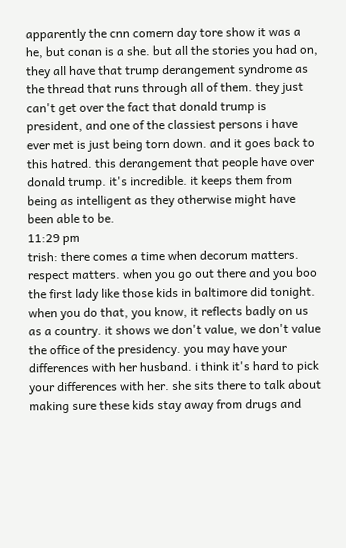apparently the cnn comern day tore show it was a he, but conan is a she. but all the stories you had on, they all have that trump derangement syndrome as the thread that runs through all of them. they just can't get over the fact that donald trump is president, and one of the classiest persons i have ever met is just being torn down. and it goes back to this hatred. this derangement that people have over donald trump. it's incredible. it keeps them from being as intelligent as they otherwise might have been able to be.
11:29 pm
trish: there comes a time when decorum matters. respect matters. when you go out there and you boo the first lady like those kids in baltimore did tonight. when you do that, you know, it reflects badly on us as a country. it shows we don't value, we don't value the office of the presidency. you may have your differences with her husband. i think it's hard to pick your differences with her. she sits there to talk about making sure these kids stay away from drugs and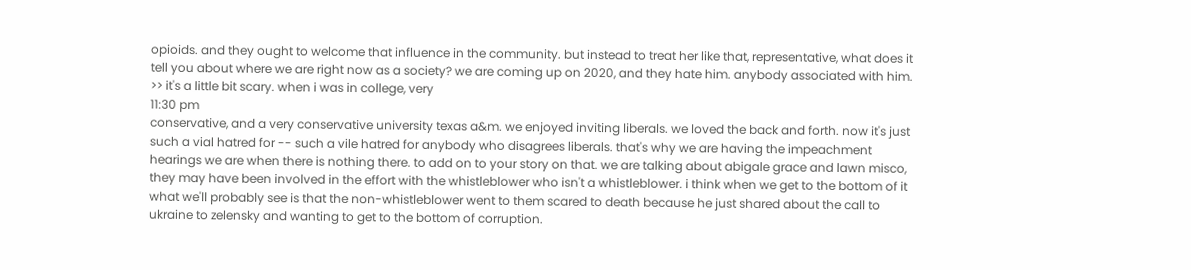opioids. and they ought to welcome that influence in the community. but instead to treat her like that, representative, what does it tell you about where we are right now as a society? we are coming up on 2020, and they hate him. anybody associated with him. >> it's a little bit scary. when i was in college, very
11:30 pm
conservative, and a very conservative university texas a&m. we enjoyed inviting liberals. we loved the back and forth. now it's just such a vial hatred for -- such a vile hatred for anybody who disagrees liberals. that's why we are having the impeachment hearings we are when there is nothing there. to add on to your story on that. we are talking about abigale grace and lawn misco, they may have been involved in the effort with the whistleblower who isn't a whistleblower. i think when we get to the bottom of it what we'll probably see is that the non-whistleblower went to them scared to death because he just shared about the call to ukraine to zelensky and wanting to get to the bottom of corruption.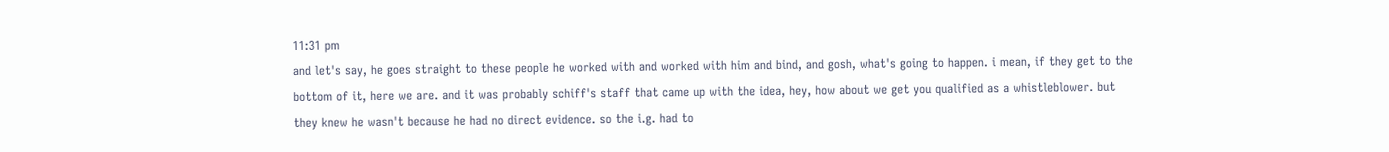11:31 pm
and let's say, he goes straight to these people he worked with and worked with him and bind, and gosh, what's going to happen. i mean, if they get to the bottom of it, here we are. and it was probably schiff's staff that came up with the idea, hey, how about we get you qualified as a whistleblower. but they knew he wasn't because he had no direct evidence. so the i.g. had to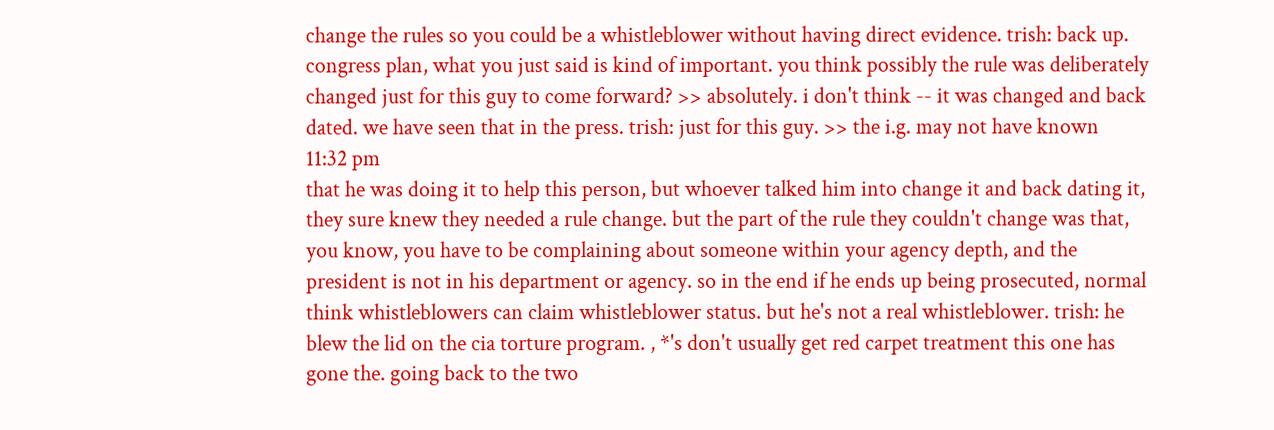change the rules so you could be a whistleblower without having direct evidence. trish: back up. congress plan, what you just said is kind of important. you think possibly the rule was deliberately changed just for this guy to come forward? >> absolutely. i don't think -- it was changed and back dated. we have seen that in the press. trish: just for this guy. >> the i.g. may not have known
11:32 pm
that he was doing it to help this person, but whoever talked him into change it and back dating it, they sure knew they needed a rule change. but the part of the rule they couldn't change was that, you know, you have to be complaining about someone within your agency depth, and the president is not in his department or agency. so in the end if he ends up being prosecuted, normal think whistleblowers can claim whistleblower status. but he's not a real whistleblower. trish: he blew the lid on the cia torture program. , *'s don't usually get red carpet treatment this one has gone the. going back to the two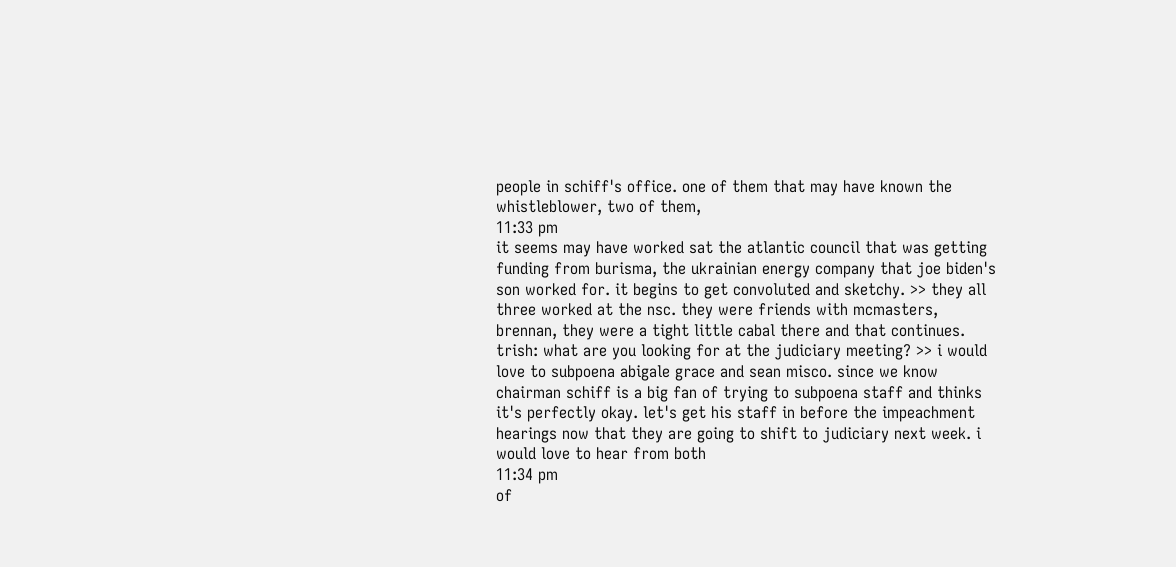people in schiff's office. one of them that may have known the whistleblower, two of them,
11:33 pm
it seems may have worked sat the atlantic council that was getting funding from burisma, the ukrainian energy company that joe biden's son worked for. it begins to get convoluted and sketchy. >> they all three worked at the nsc. they were friends with mcmasters, brennan, they were a tight little cabal there and that continues. trish: what are you looking for at the judiciary meeting? >> i would love to subpoena abigale grace and sean misco. since we know chairman schiff is a big fan of trying to subpoena staff and thinks it's perfectly okay. let's get his staff in before the impeachment hearings now that they are going to shift to judiciary next week. i would love to hear from both
11:34 pm
of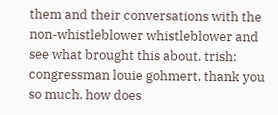them and their conversations with the non-whistleblower whistleblower and see what brought this about. trish: congressman louie gohmert, thank you so much. how does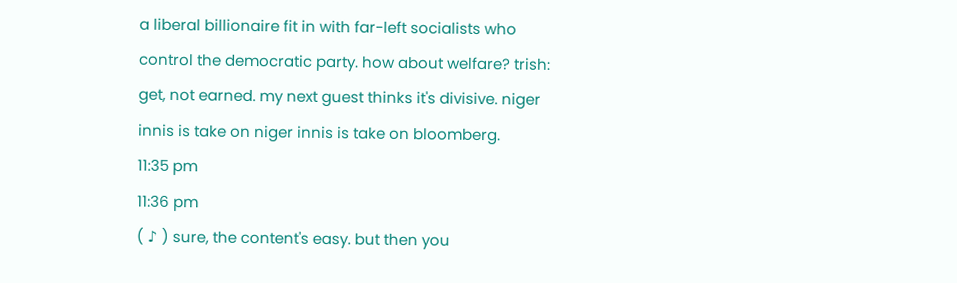a liberal billionaire fit in with far-left socialists who control the democratic party. how about welfare? trish: get, not earned. my next guest thinks it's divisive. niger innis is take on niger innis is take on bloomberg.
11:35 pm
11:36 pm
( ♪ ) sure, the content's easy. but then you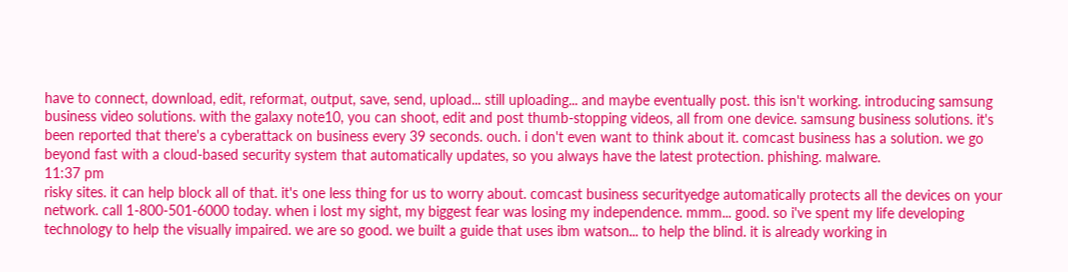have to connect, download, edit, reformat, output, save, send, upload... still uploading... and maybe eventually post. this isn't working. introducing samsung business video solutions. with the galaxy note10, you can shoot, edit and post thumb-stopping videos, all from one device. samsung business solutions. it's been reported that there's a cyberattack on business every 39 seconds. ouch. i don't even want to think about it. comcast business has a solution. we go beyond fast with a cloud-based security system that automatically updates, so you always have the latest protection. phishing. malware.
11:37 pm
risky sites. it can help block all of that. it's one less thing for us to worry about. comcast business securityedge automatically protects all the devices on your network. call 1-800-501-6000 today. when i lost my sight, my biggest fear was losing my independence. mmm... good. so i've spent my life developing technology to help the visually impaired. we are so good. we built a guide that uses ibm watson... to help the blind. it is already working in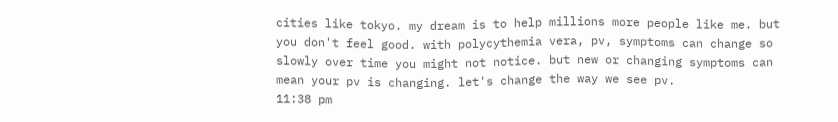cities like tokyo. my dream is to help millions more people like me. but you don't feel good. with polycythemia vera, pv, symptoms can change so slowly over time you might not notice. but new or changing symptoms can mean your pv is changing. let's change the way we see pv.
11:38 pm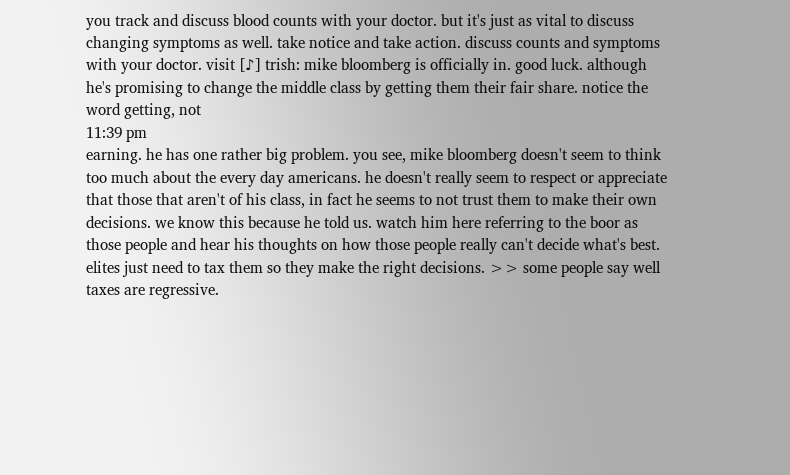you track and discuss blood counts with your doctor. but it's just as vital to discuss changing symptoms as well. take notice and take action. discuss counts and symptoms with your doctor. visit [♪] trish: mike bloomberg is officially in. good luck. although he's promising to change the middle class by getting them their fair share. notice the word getting, not
11:39 pm
earning. he has one rather big problem. you see, mike bloomberg doesn't seem to think too much about the every day americans. he doesn't really seem to respect or appreciate that those that aren't of his class, in fact he seems to not trust them to make their own decisions. we know this because he told us. watch him here referring to the boor as those people and hear his thoughts on how those people really can't decide what's best. elites just need to tax them so they make the right decisions. >> some people say well taxes are regressive.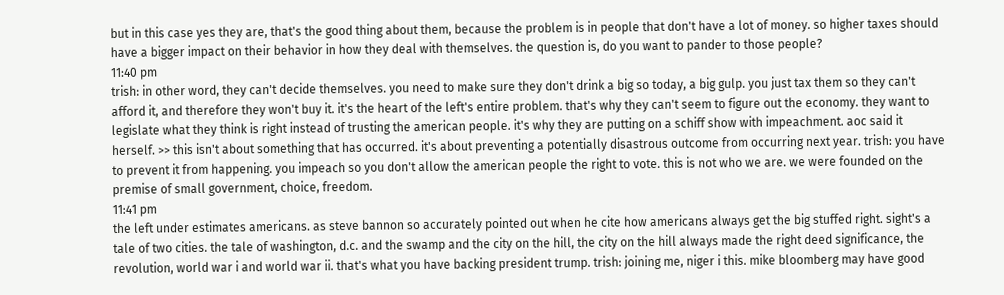but in this case yes they are, that's the good thing about them, because the problem is in people that don't have a lot of money. so higher taxes should have a bigger impact on their behavior in how they deal with themselves. the question is, do you want to pander to those people?
11:40 pm
trish: in other word, they can't decide themselves. you need to make sure they don't drink a big so today, a big gulp. you just tax them so they can't afford it, and therefore they won't buy it. it's the heart of the left's entire problem. that's why they can't seem to figure out the economy. they want to legislate what they think is right instead of trusting the american people. it's why they are putting on a schiff show with impeachment. aoc said it herself. >> this isn't about something that has occurred. it's about preventing a potentially disastrous outcome from occurring next year. trish: you have to prevent it from happening. you impeach so you don't allow the american people the right to vote. this is not who we are. we were founded on the premise of small government, choice, freedom.
11:41 pm
the left under estimates americans. as steve bannon so accurately pointed out when he cite how americans always get the big stuffed right. sight's a tale of two cities. the tale of washington, d.c. and the swamp and the city on the hill, the city on the hill always made the right deed significance, the revolution, world war i and world war ii. that's what you have backing president trump. trish: joining me, niger i this. mike bloomberg may have good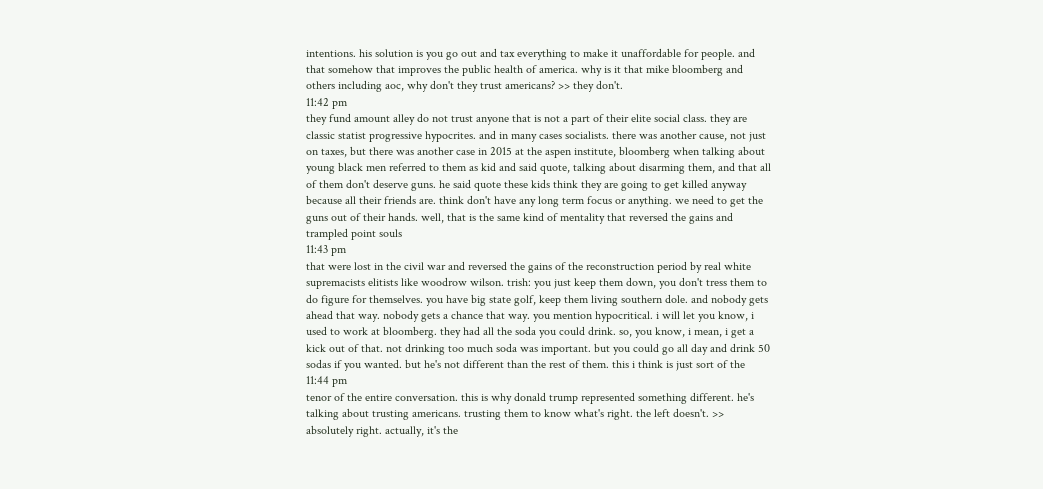intentions. his solution is you go out and tax everything to make it unaffordable for people. and that somehow that improves the public health of america. why is it that mike bloomberg and others including aoc, why don't they trust americans? >> they don't.
11:42 pm
they fund amount alley do not trust anyone that is not a part of their elite social class. they are classic statist progressive hypocrites. and in many cases socialists. there was another cause, not just on taxes, but there was another case in 2015 at the aspen institute, bloomberg when talking about young black men referred to them as kid and said quote, talking about disarming them, and that all of them don't deserve guns. he said quote these kids think they are going to get killed anyway because all their friends are. think don't have any long term focus or anything. we need to get the guns out of their hands. well, that is the same kind of mentality that reversed the gains and trampled point souls
11:43 pm
that were lost in the civil war and reversed the gains of the reconstruction period by real white supremacists elitists like woodrow wilson. trish: you just keep them down, you don't tress them to do figure for themselves. you have big state golf, keep them living southern dole. and nobody gets ahead that way. nobody gets a chance that way. you mention hypocritical. i will let you know, i used to work at bloomberg. they had all the soda you could drink. so, you know, i mean, i get a kick out of that. not drinking too much soda was important. but you could go all day and drink 50 sodas if you wanted. but he's not different than the rest of them. this i think is just sort of the
11:44 pm
tenor of the entire conversation. this is why donald trump represented something different. he's talking about trusting americans. trusting them to know what's right. the left doesn't. >> absolutely right. actually, it's the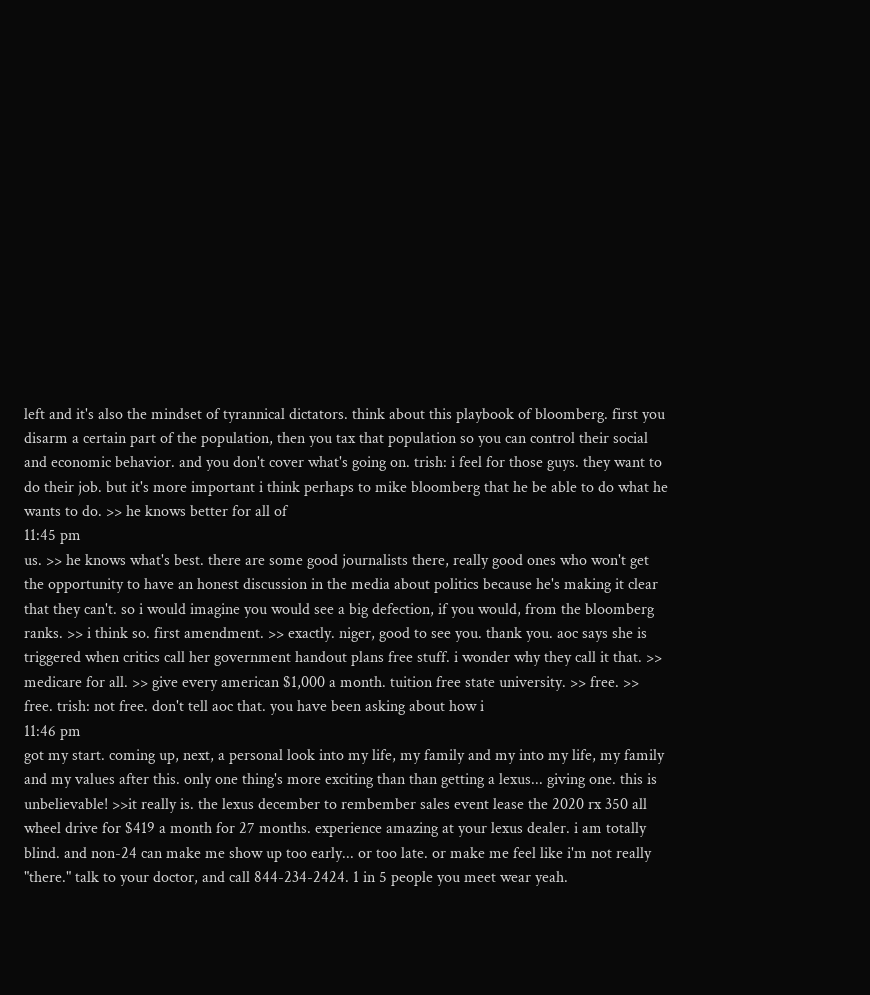left and it's also the mindset of tyrannical dictators. think about this playbook of bloomberg. first you disarm a certain part of the population, then you tax that population so you can control their social and economic behavior. and you don't cover what's going on. trish: i feel for those guys. they want to do their job. but it's more important i think perhaps to mike bloomberg that he be able to do what he wants to do. >> he knows better for all of
11:45 pm
us. >> he knows what's best. there are some good journalists there, really good ones who won't get the opportunity to have an honest discussion in the media about politics because he's making it clear that they can't. so i would imagine you would see a big defection, if you would, from the bloomberg ranks. >> i think so. first amendment. >> exactly. niger, good to see you. thank you. aoc says she is triggered when critics call her government handout plans free stuff. i wonder why they call it that. >> medicare for all. >> give every american $1,000 a month. tuition free state university. >> free. >> free. trish: not free. don't tell aoc that. you have been asking about how i
11:46 pm
got my start. coming up, next, a personal look into my life, my family and my into my life, my family and my values after this. only one thing's more exciting than than getting a lexus... giving one. this is unbelievable! >>it really is. the lexus december to rembember sales event lease the 2020 rx 350 all wheel drive for $419 a month for 27 months. experience amazing at your lexus dealer. i am totally blind. and non-24 can make me show up too early... or too late. or make me feel like i'm not really "there." talk to your doctor, and call 844-234-2424. 1 in 5 people you meet wear yeah.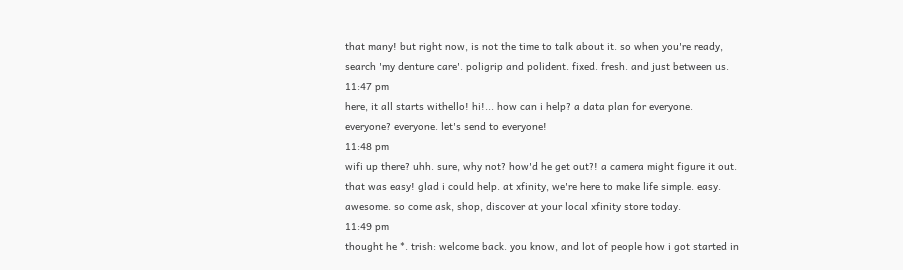that many! but right now, is not the time to talk about it. so when you're ready, search 'my denture care'. poligrip and polident. fixed. fresh. and just between us.
11:47 pm
here, it all starts withello! hi!... how can i help? a data plan for everyone. everyone? everyone. let's send to everyone!
11:48 pm
wifi up there? uhh. sure, why not? how'd he get out?! a camera might figure it out. that was easy! glad i could help. at xfinity, we're here to make life simple. easy. awesome. so come ask, shop, discover at your local xfinity store today.
11:49 pm
thought he *. trish: welcome back. you know, and lot of people how i got started in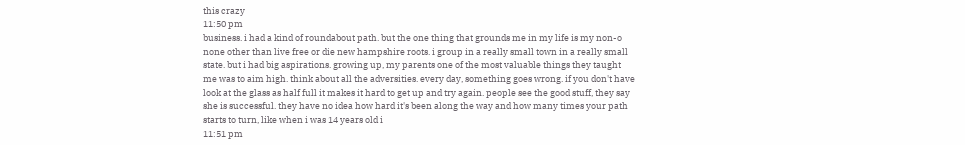this crazy
11:50 pm
business. i had a kind of roundabout path. but the one thing that grounds me in my life is my non-o none other than live free or die new hampshire roots. i group in a really small town in a really small state. but i had big aspirations. growing up, my parents one of the most valuable things they taught me was to aim high. think about all the adversities. every day, something goes wrong. if you don't have look at the glass as half full it makes it hard to get up and try again. people see the good stuff, they say she is successful. they have no idea how hard it's been along the way and how many times your path starts to turn, like when i was 14 years old i
11:51 pm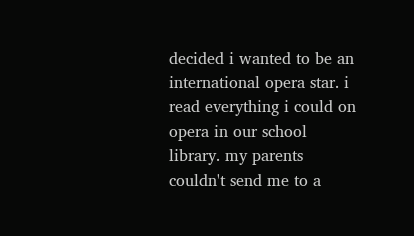decided i wanted to be an international opera star. i read everything i could on opera in our school library. my parents couldn't send me to a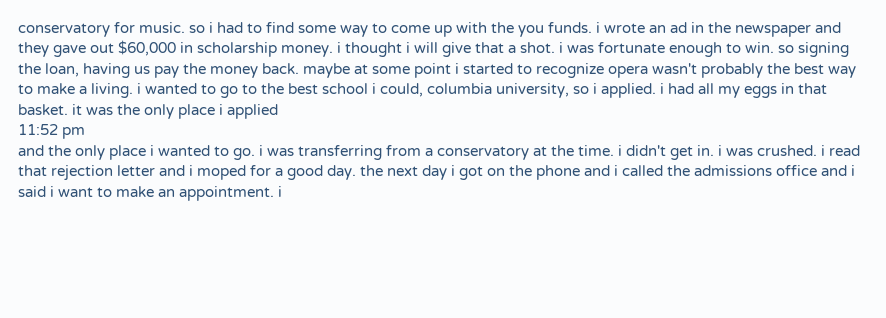conservatory for music. so i had to find some way to come up with the you funds. i wrote an ad in the newspaper and they gave out $60,000 in scholarship money. i thought i will give that a shot. i was fortunate enough to win. so signing the loan, having us pay the money back. maybe at some point i started to recognize opera wasn't probably the best way to make a living. i wanted to go to the best school i could, columbia university, so i applied. i had all my eggs in that basket. it was the only place i applied
11:52 pm
and the only place i wanted to go. i was transferring from a conservatory at the time. i didn't get in. i was crushed. i read that rejection letter and i moped for a good day. the next day i got on the phone and i called the admissions office and i said i want to make an appointment. i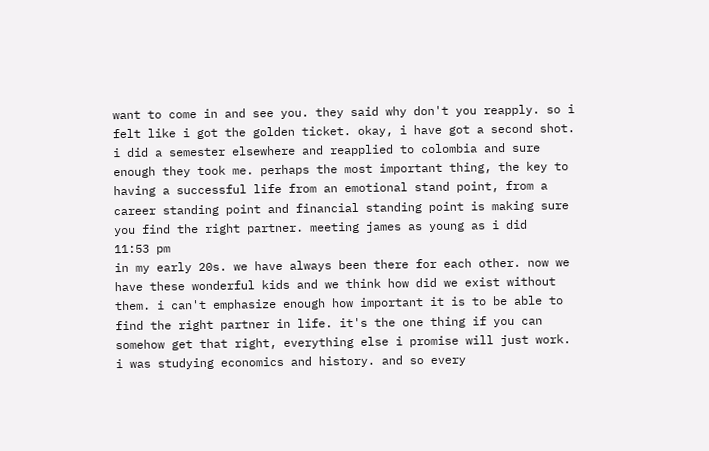want to come in and see you. they said why don't you reapply. so i felt like i got the golden ticket. okay, i have got a second shot. i did a semester elsewhere and reapplied to colombia and sure enough they took me. perhaps the most important thing, the key to having a successful life from an emotional stand point, from a career standing point and financial standing point is making sure you find the right partner. meeting james as young as i did
11:53 pm
in my early 20s. we have always been there for each other. now we have these wonderful kids and we think how did we exist without them. i can't emphasize enough how important it is to be able to find the right partner in life. it's the one thing if you can somehow get that right, everything else i promise will just work. i was studying economics and history. and so every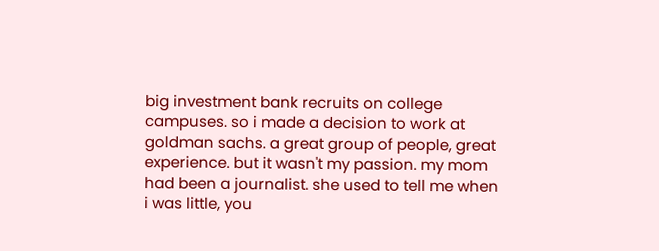big investment bank recruits on college campuses. so i made a decision to work at goldman sachs. a great group of people, great experience. but it wasn't my passion. my mom had been a journalist. she used to tell me when i was little, you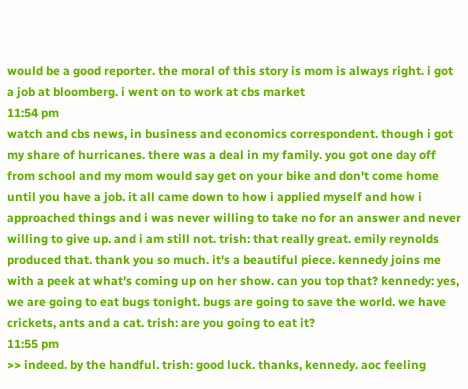would be a good reporter. the moral of this story is mom is always right. i got a job at bloomberg. i went on to work at cbs market
11:54 pm
watch and cbs news, in business and economics correspondent. though i got my share of hurricanes. there was a deal in my family. you got one day off from school and my mom would say get on your bike and don't come home until you have a job. it all came down to how i applied myself and how i approached things and i was never willing to take no for an answer and never willing to give up. and i am still not. trish: that really great. emily reynolds produced that. thank you so much. it's a beautiful piece. kennedy joins me with a peek at what's coming up on her show. can you top that? kennedy: yes, we are going to eat bugs tonight. bugs are going to save the world. we have crickets, ants and a cat. trish: are you going to eat it?
11:55 pm
>> indeed. by the handful. trish: good luck. thanks, kennedy. aoc feeling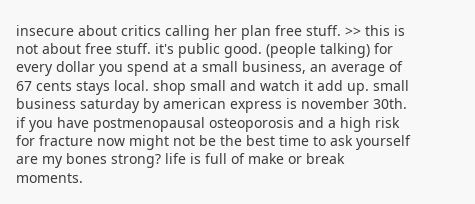insecure about critics calling her plan free stuff. >> this is not about free stuff. it's public good. (people talking) for every dollar you spend at a small business, an average of 67 cents stays local. shop small and watch it add up. small business saturday by american express is november 30th. if you have postmenopausal osteoporosis and a high risk for fracture now might not be the best time to ask yourself are my bones strong? life is full of make or break moments.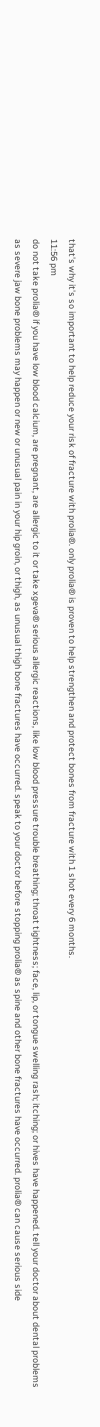that's why it's so important to help reduce your risk of fracture with prolia®. only prolia® is proven to help strengthen and protect bones from fracture with 1 shot every 6 months.
11:56 pm
do not take prolia® if you have low blood calcium, are pregnant, are allergic to it or take xgeva® serious allergic reactions, like low blood pressure trouble breathing; throat tightness; face, lip, or tongue swelling rash; itching; or hives have happened. tell your doctor about dental problems as severe jaw bone problems may happen or new or unusual pain in your hip groin, or thigh, as unusual thigh bone fractures have occurred. speak to your doctor before stopping prolia® as spine and other bone fractures have occurred. prolia® can cause serious side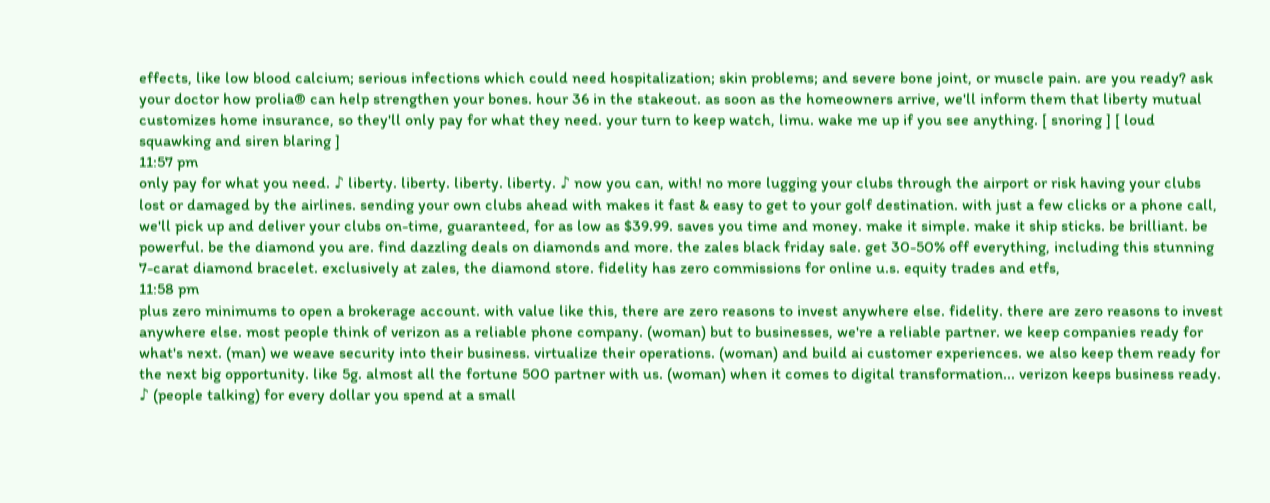effects, like low blood calcium; serious infections which could need hospitalization; skin problems; and severe bone joint, or muscle pain. are you ready? ask your doctor how prolia® can help strengthen your bones. hour 36 in the stakeout. as soon as the homeowners arrive, we'll inform them that liberty mutual customizes home insurance, so they'll only pay for what they need. your turn to keep watch, limu. wake me up if you see anything. [ snoring ] [ loud squawking and siren blaring ]
11:57 pm
only pay for what you need. ♪ liberty. liberty. liberty. liberty. ♪ now you can, with! no more lugging your clubs through the airport or risk having your clubs lost or damaged by the airlines. sending your own clubs ahead with makes it fast & easy to get to your golf destination. with just a few clicks or a phone call, we'll pick up and deliver your clubs on-time, guaranteed, for as low as $39.99. saves you time and money. make it simple. make it ship sticks. be brilliant. be powerful. be the diamond you are. find dazzling deals on diamonds and more. the zales black friday sale. get 30-50% off everything, including this stunning 7-carat diamond bracelet. exclusively at zales, the diamond store. fidelity has zero commissions for online u.s. equity trades and etfs,
11:58 pm
plus zero minimums to open a brokerage account. with value like this, there are zero reasons to invest anywhere else. fidelity. there are zero reasons to invest anywhere else. most people think of verizon as a reliable phone company. (woman) but to businesses, we're a reliable partner. we keep companies ready for what's next. (man) we weave security into their business. virtualize their operations. (woman) and build ai customer experiences. we also keep them ready for the next big opportunity. like 5g. almost all the fortune 500 partner with us. (woman) when it comes to digital transformation... verizon keeps business ready. ♪ (people talking) for every dollar you spend at a small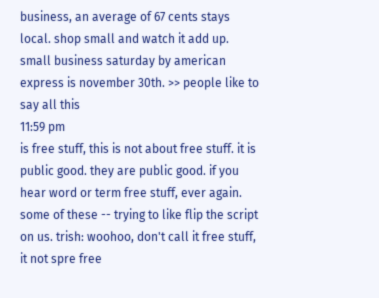business, an average of 67 cents stays local. shop small and watch it add up. small business saturday by american express is november 30th. >> people like to say all this
11:59 pm
is free stuff, this is not about free stuff. it is public good. they are public good. if you hear word or term free stuff, ever again. some of these -- trying to like flip the script on us. trish: woohoo, don't call it free stuff, it not spre free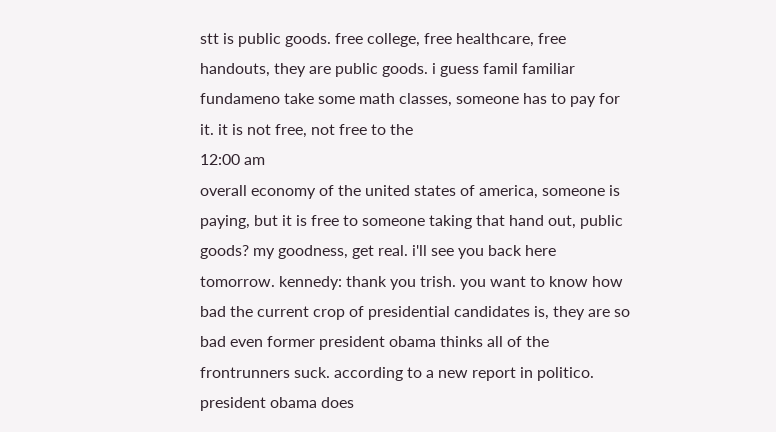stt is public goods. free college, free healthcare, free handouts, they are public goods. i guess famil familiar fundameno take some math classes, someone has to pay for it. it is not free, not free to the
12:00 am
overall economy of the united states of america, someone is paying, but it is free to someone taking that hand out, public goods? my goodness, get real. i'll see you back here tomorrow. kennedy: thank you trish. you want to know how bad the current crop of presidential candidates is, they are so bad even former president obama thinks all of the frontrunners suck. according to a new report in politico. president obama does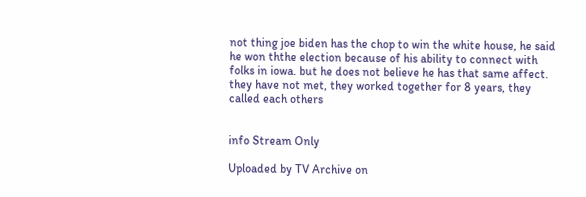not thing joe biden has the chop to win the white house, he said he won ththe election because of his ability to connect with folks in iowa. but he does not believe he has that same affect. they have not met, they worked together for 8 years, they called each others


info Stream Only

Uploaded by TV Archive on